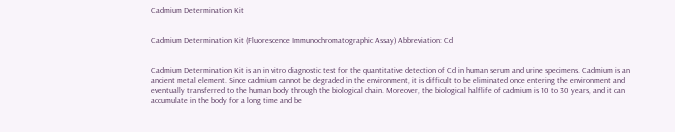Cadmium Determination Kit


Cadmium Determination Kit (Fluorescence Immunochromatographic Assay) Abbreviation: Cd


Cadmium Determination Kit is an in vitro diagnostic test for the quantitative detection of Cd in human serum and urine specimens. Cadmium is an ancient metal element. Since cadmium cannot be degraded in the environment, it is difficult to be eliminated once entering the environment and eventually transferred to the human body through the biological chain. Moreover, the biological halflife of cadmium is 10 to 30 years, and it can accumulate in the body for a long time and be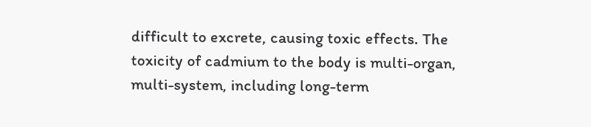difficult to excrete, causing toxic effects. The toxicity of cadmium to the body is multi-organ, multi-system, including long-term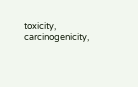toxicity, carcinogenicity,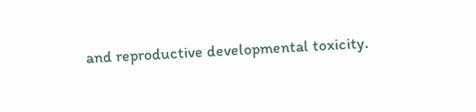and reproductive developmental toxicity.